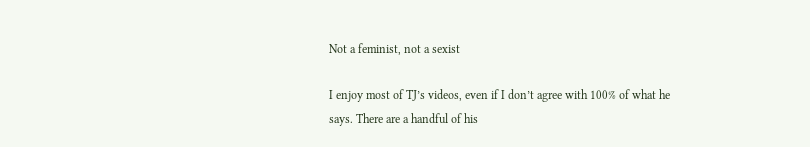Not a feminist, not a sexist

I enjoy most of TJ’s videos, even if I don’t agree with 100% of what he says. There are a handful of his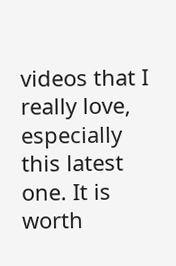videos that I really love, especially this latest one. It is worth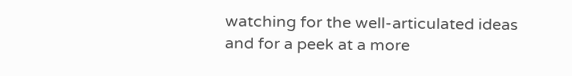watching for the well-articulated ideas and for a peek at a more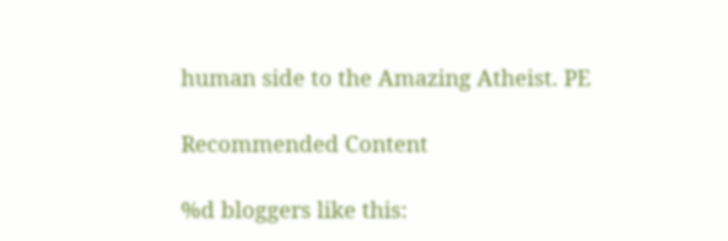human side to the Amazing Atheist. PE

Recommended Content

%d bloggers like this: